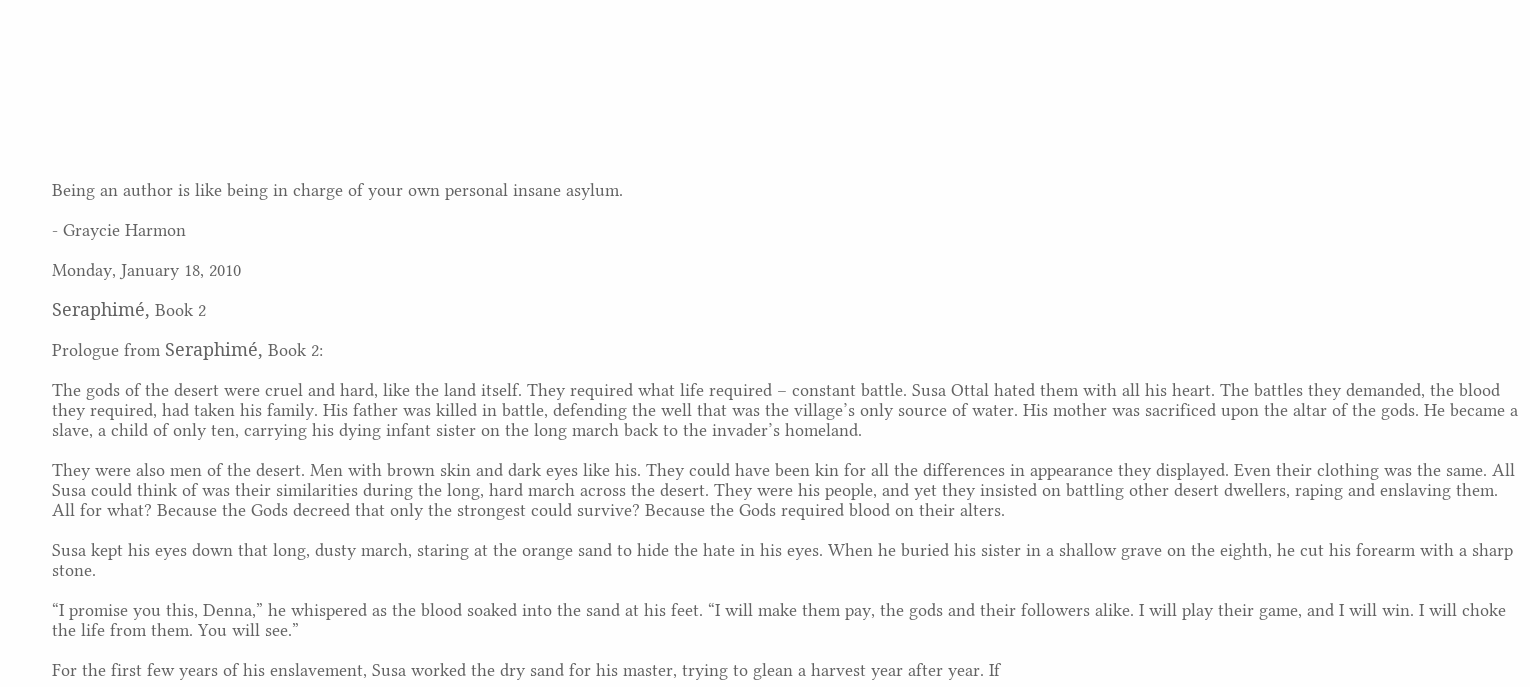Being an author is like being in charge of your own personal insane asylum.

- Graycie Harmon

Monday, January 18, 2010

Seraphimé, Book 2

Prologue from Seraphimé, Book 2:

The gods of the desert were cruel and hard, like the land itself. They required what life required – constant battle. Susa Ottal hated them with all his heart. The battles they demanded, the blood they required, had taken his family. His father was killed in battle, defending the well that was the village’s only source of water. His mother was sacrificed upon the altar of the gods. He became a slave, a child of only ten, carrying his dying infant sister on the long march back to the invader’s homeland.

They were also men of the desert. Men with brown skin and dark eyes like his. They could have been kin for all the differences in appearance they displayed. Even their clothing was the same. All Susa could think of was their similarities during the long, hard march across the desert. They were his people, and yet they insisted on battling other desert dwellers, raping and enslaving them. All for what? Because the Gods decreed that only the strongest could survive? Because the Gods required blood on their alters.

Susa kept his eyes down that long, dusty march, staring at the orange sand to hide the hate in his eyes. When he buried his sister in a shallow grave on the eighth, he cut his forearm with a sharp stone.

“I promise you this, Denna,” he whispered as the blood soaked into the sand at his feet. “I will make them pay, the gods and their followers alike. I will play their game, and I will win. I will choke the life from them. You will see.”

For the first few years of his enslavement, Susa worked the dry sand for his master, trying to glean a harvest year after year. If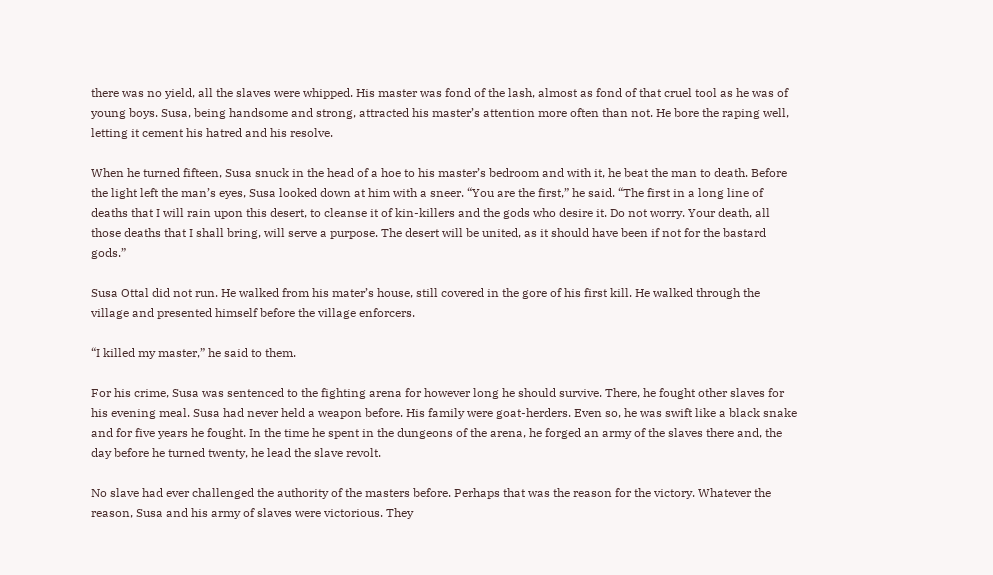there was no yield, all the slaves were whipped. His master was fond of the lash, almost as fond of that cruel tool as he was of young boys. Susa, being handsome and strong, attracted his master’s attention more often than not. He bore the raping well, letting it cement his hatred and his resolve.

When he turned fifteen, Susa snuck in the head of a hoe to his master’s bedroom and with it, he beat the man to death. Before the light left the man’s eyes, Susa looked down at him with a sneer. “You are the first,” he said. “The first in a long line of deaths that I will rain upon this desert, to cleanse it of kin-killers and the gods who desire it. Do not worry. Your death, all those deaths that I shall bring, will serve a purpose. The desert will be united, as it should have been if not for the bastard gods.”

Susa Ottal did not run. He walked from his mater’s house, still covered in the gore of his first kill. He walked through the village and presented himself before the village enforcers.

“I killed my master,” he said to them.

For his crime, Susa was sentenced to the fighting arena for however long he should survive. There, he fought other slaves for his evening meal. Susa had never held a weapon before. His family were goat-herders. Even so, he was swift like a black snake and for five years he fought. In the time he spent in the dungeons of the arena, he forged an army of the slaves there and, the day before he turned twenty, he lead the slave revolt.

No slave had ever challenged the authority of the masters before. Perhaps that was the reason for the victory. Whatever the reason, Susa and his army of slaves were victorious. They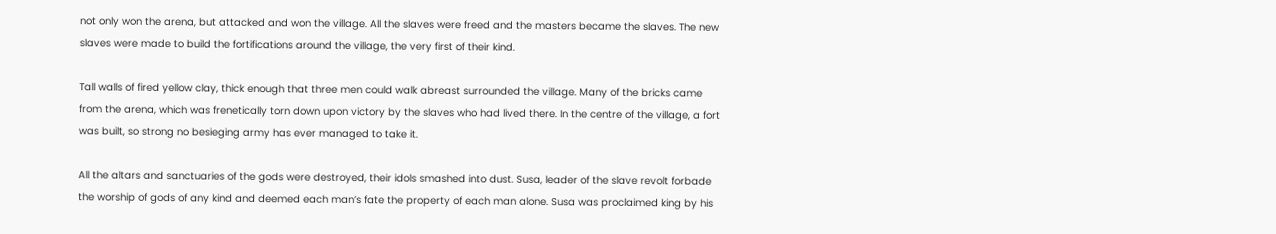not only won the arena, but attacked and won the village. All the slaves were freed and the masters became the slaves. The new slaves were made to build the fortifications around the village, the very first of their kind.

Tall walls of fired yellow clay, thick enough that three men could walk abreast surrounded the village. Many of the bricks came from the arena, which was frenetically torn down upon victory by the slaves who had lived there. In the centre of the village, a fort was built, so strong no besieging army has ever managed to take it.

All the altars and sanctuaries of the gods were destroyed, their idols smashed into dust. Susa, leader of the slave revolt forbade the worship of gods of any kind and deemed each man’s fate the property of each man alone. Susa was proclaimed king by his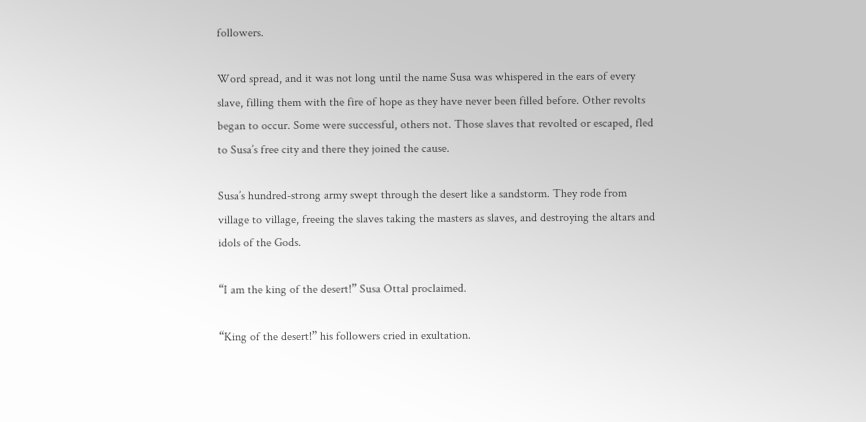followers.

Word spread, and it was not long until the name Susa was whispered in the ears of every slave, filling them with the fire of hope as they have never been filled before. Other revolts began to occur. Some were successful, others not. Those slaves that revolted or escaped, fled to Susa’s free city and there they joined the cause.

Susa’s hundred-strong army swept through the desert like a sandstorm. They rode from village to village, freeing the slaves taking the masters as slaves, and destroying the altars and idols of the Gods.

“I am the king of the desert!” Susa Ottal proclaimed.

“King of the desert!” his followers cried in exultation.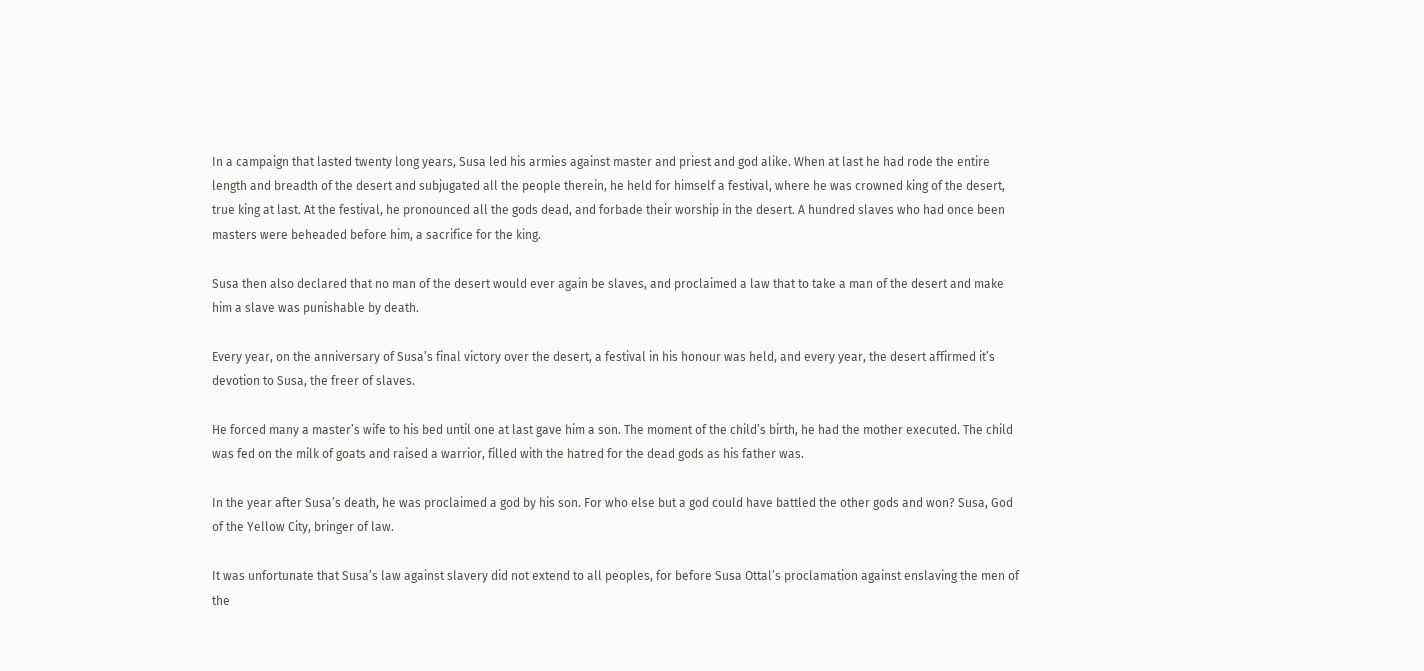In a campaign that lasted twenty long years, Susa led his armies against master and priest and god alike. When at last he had rode the entire length and breadth of the desert and subjugated all the people therein, he held for himself a festival, where he was crowned king of the desert, true king at last. At the festival, he pronounced all the gods dead, and forbade their worship in the desert. A hundred slaves who had once been masters were beheaded before him, a sacrifice for the king.

Susa then also declared that no man of the desert would ever again be slaves, and proclaimed a law that to take a man of the desert and make him a slave was punishable by death.

Every year, on the anniversary of Susa’s final victory over the desert, a festival in his honour was held, and every year, the desert affirmed it’s devotion to Susa, the freer of slaves.

He forced many a master’s wife to his bed until one at last gave him a son. The moment of the child’s birth, he had the mother executed. The child was fed on the milk of goats and raised a warrior, filled with the hatred for the dead gods as his father was.

In the year after Susa’s death, he was proclaimed a god by his son. For who else but a god could have battled the other gods and won? Susa, God of the Yellow City, bringer of law.

It was unfortunate that Susa’s law against slavery did not extend to all peoples, for before Susa Ottal’s proclamation against enslaving the men of the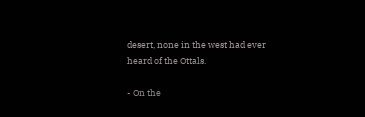desert, none in the west had ever heard of the Ottals.

- On the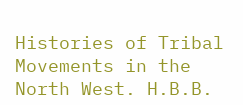Histories of Tribal Movements in the North West. H.B.B.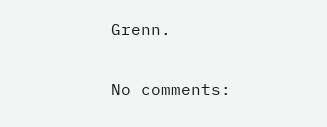Grenn.

No comments: